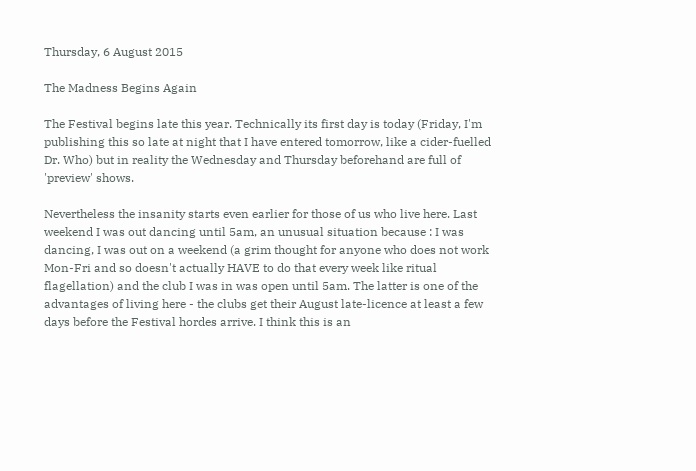Thursday, 6 August 2015

The Madness Begins Again

The Festival begins late this year. Technically its first day is today (Friday, I'm publishing this so late at night that I have entered tomorrow, like a cider-fuelled Dr. Who) but in reality the Wednesday and Thursday beforehand are full of 'preview' shows.

Nevertheless the insanity starts even earlier for those of us who live here. Last weekend I was out dancing until 5am, an unusual situation because : I was dancing, I was out on a weekend (a grim thought for anyone who does not work Mon-Fri and so doesn't actually HAVE to do that every week like ritual flagellation) and the club I was in was open until 5am. The latter is one of the advantages of living here - the clubs get their August late-licence at least a few days before the Festival hordes arrive. I think this is an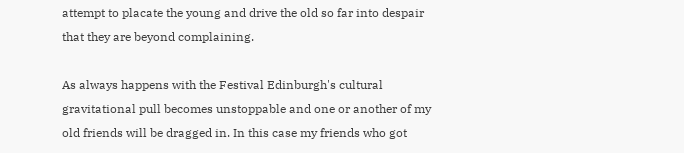attempt to placate the young and drive the old so far into despair that they are beyond complaining.

As always happens with the Festival Edinburgh's cultural gravitational pull becomes unstoppable and one or another of my old friends will be dragged in. In this case my friends who got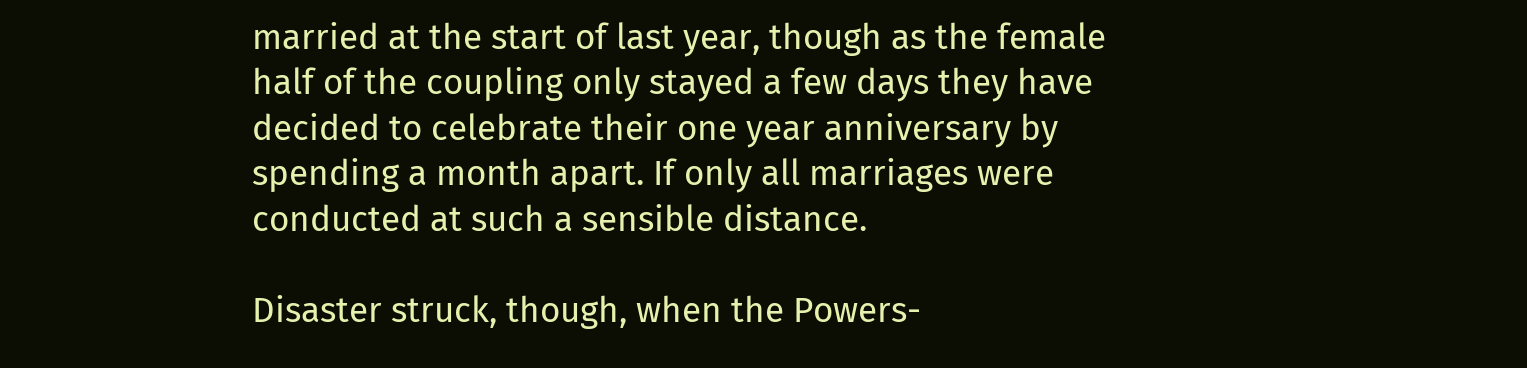married at the start of last year, though as the female half of the coupling only stayed a few days they have decided to celebrate their one year anniversary by spending a month apart. If only all marriages were conducted at such a sensible distance.

Disaster struck, though, when the Powers-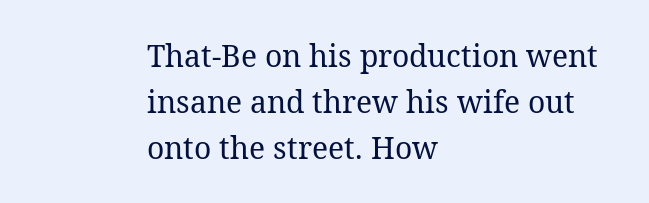That-Be on his production went insane and threw his wife out onto the street. How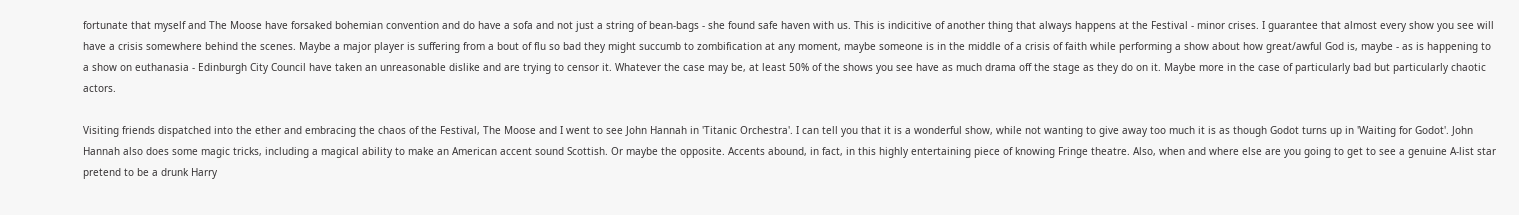fortunate that myself and The Moose have forsaked bohemian convention and do have a sofa and not just a string of bean-bags - she found safe haven with us. This is indicitive of another thing that always happens at the Festival - minor crises. I guarantee that almost every show you see will have a crisis somewhere behind the scenes. Maybe a major player is suffering from a bout of flu so bad they might succumb to zombification at any moment, maybe someone is in the middle of a crisis of faith while performing a show about how great/awful God is, maybe - as is happening to a show on euthanasia - Edinburgh City Council have taken an unreasonable dislike and are trying to censor it. Whatever the case may be, at least 50% of the shows you see have as much drama off the stage as they do on it. Maybe more in the case of particularly bad but particularly chaotic actors.

Visiting friends dispatched into the ether and embracing the chaos of the Festival, The Moose and I went to see John Hannah in 'Titanic Orchestra'. I can tell you that it is a wonderful show, while not wanting to give away too much it is as though Godot turns up in 'Waiting for Godot'. John Hannah also does some magic tricks, including a magical ability to make an American accent sound Scottish. Or maybe the opposite. Accents abound, in fact, in this highly entertaining piece of knowing Fringe theatre. Also, when and where else are you going to get to see a genuine A-list star pretend to be a drunk Harry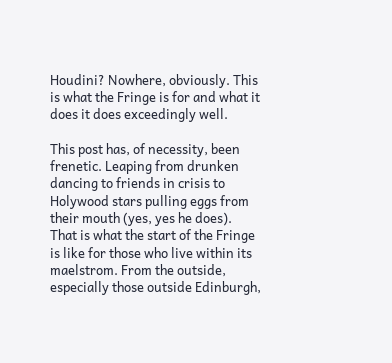Houdini? Nowhere, obviously. This is what the Fringe is for and what it does it does exceedingly well.

This post has, of necessity, been frenetic. Leaping from drunken dancing to friends in crisis to Holywood stars pulling eggs from their mouth (yes, yes he does). That is what the start of the Fringe is like for those who live within its maelstrom. From the outside, especially those outside Edinburgh,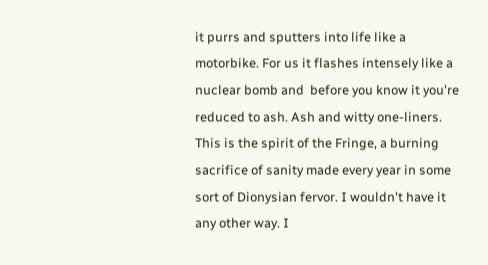it purrs and sputters into life like a motorbike. For us it flashes intensely like a nuclear bomb and  before you know it you're reduced to ash. Ash and witty one-liners. This is the spirit of the Fringe, a burning sacrifice of sanity made every year in some sort of Dionysian fervor. I wouldn't have it any other way. I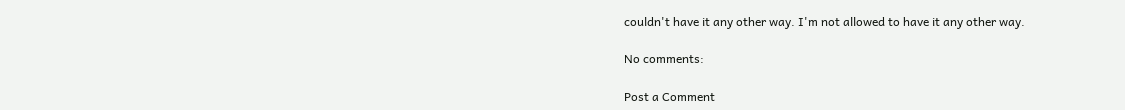couldn't have it any other way. I'm not allowed to have it any other way.

No comments:

Post a Comment